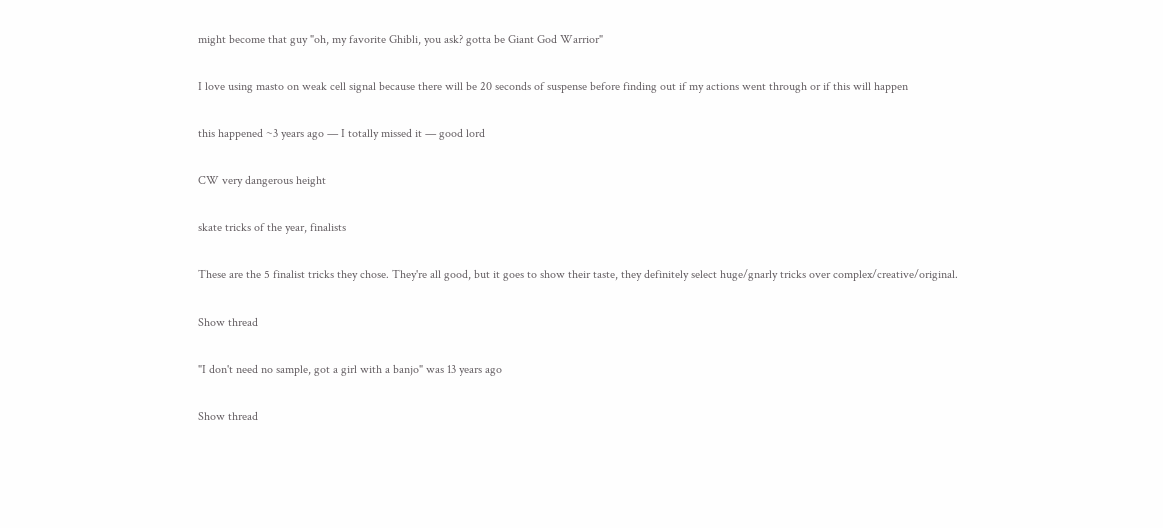might become that guy "oh, my favorite Ghibli, you ask? gotta be Giant God Warrior"

I love using masto on weak cell signal because there will be 20 seconds of suspense before finding out if my actions went through or if this will happen

this happened ~3 years ago — I totally missed it — good lord

CW very dangerous height

skate tricks of the year, finalists

These are the 5 finalist tricks they chose. They're all good, but it goes to show their taste, they definitely select huge/gnarly tricks over complex/creative/original.

Show thread

"I don't need no sample, got a girl with a banjo" was 13 years ago

Show thread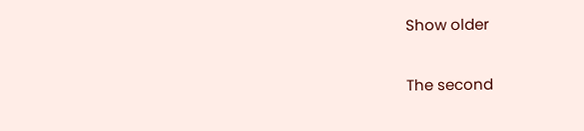Show older

The second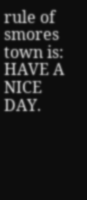rule of smores town is: HAVE A NICE DAY.